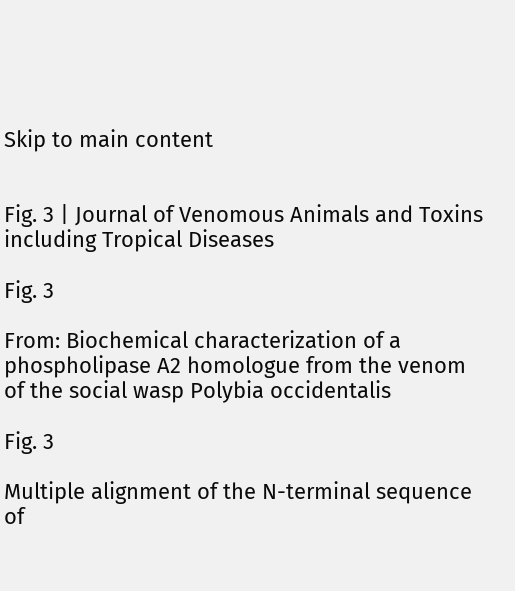Skip to main content


Fig. 3 | Journal of Venomous Animals and Toxins including Tropical Diseases

Fig. 3

From: Biochemical characterization of a phospholipase A2 homologue from the venom of the social wasp Polybia occidentalis

Fig. 3

Multiple alignment of the N-terminal sequence of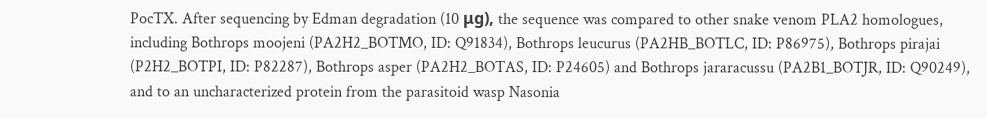PocTX. After sequencing by Edman degradation (10 μg), the sequence was compared to other snake venom PLA2 homologues, including Bothrops moojeni (PA2H2_BOTMO, ID: Q91834), Bothrops leucurus (PA2HB_BOTLC, ID: P86975), Bothrops pirajai (P2H2_BOTPI, ID: P82287), Bothrops asper (PA2H2_BOTAS, ID: P24605) and Bothrops jararacussu (PA2B1_BOTJR, ID: Q90249), and to an uncharacterized protein from the parasitoid wasp Nasonia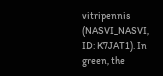vitripennis (NASVI_NASVI, ID: K7JAT1). In green, the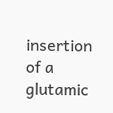insertion of a glutamic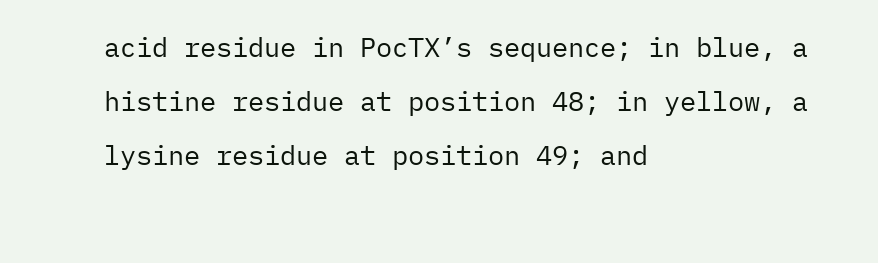acid residue in PocTX’s sequence; in blue, a histine residue at position 48; in yellow, a lysine residue at position 49; and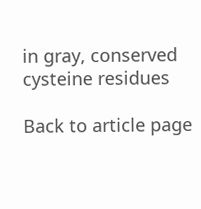in gray, conserved cysteine residues

Back to article page